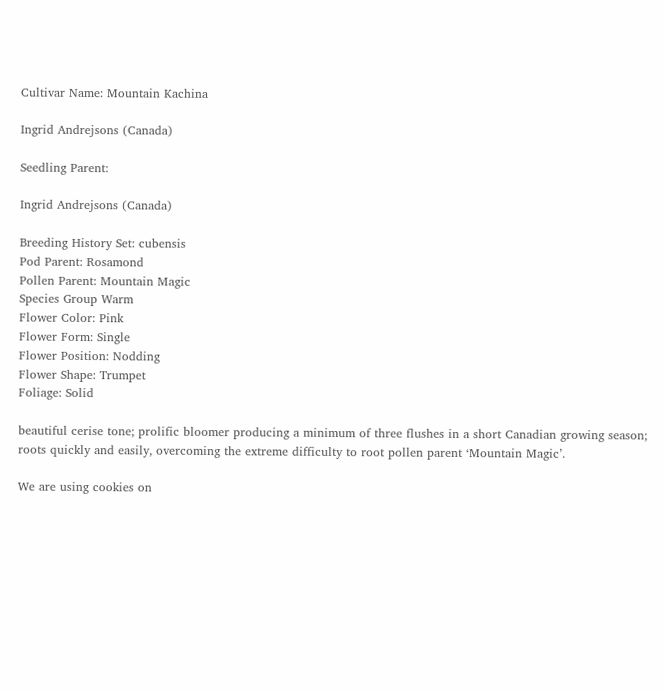Cultivar Name: Mountain Kachina

Ingrid Andrejsons (Canada)

Seedling Parent:

Ingrid Andrejsons (Canada)

Breeding History Set: cubensis
Pod Parent: Rosamond
Pollen Parent: Mountain Magic
Species Group Warm
Flower Color: Pink
Flower Form: Single
Flower Position: Nodding
Flower Shape: Trumpet
Foliage: Solid

beautiful cerise tone; prolific bloomer producing a minimum of three flushes in a short Canadian growing season; roots quickly and easily, overcoming the extreme difficulty to root pollen parent ‘Mountain Magic’.

We are using cookies on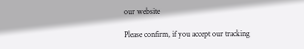our website

Please confirm, if you accept our tracking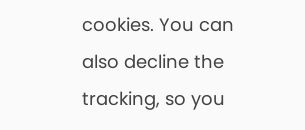cookies. You can also decline the tracking, so you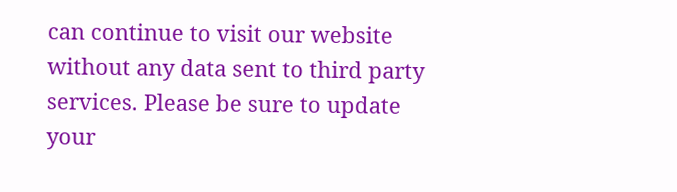can continue to visit our website without any data sent to third party services. Please be sure to update your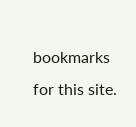bookmarks for this site.